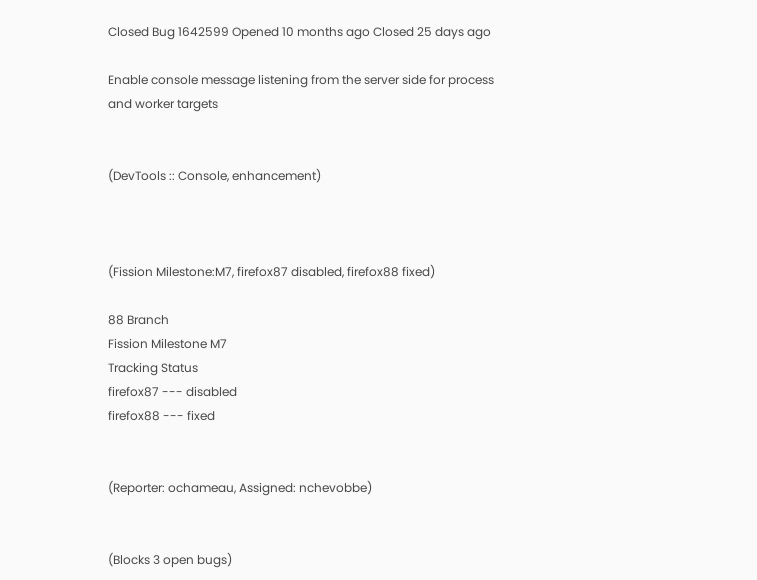Closed Bug 1642599 Opened 10 months ago Closed 25 days ago

Enable console message listening from the server side for process and worker targets


(DevTools :: Console, enhancement)



(Fission Milestone:M7, firefox87 disabled, firefox88 fixed)

88 Branch
Fission Milestone M7
Tracking Status
firefox87 --- disabled
firefox88 --- fixed


(Reporter: ochameau, Assigned: nchevobbe)


(Blocks 3 open bugs)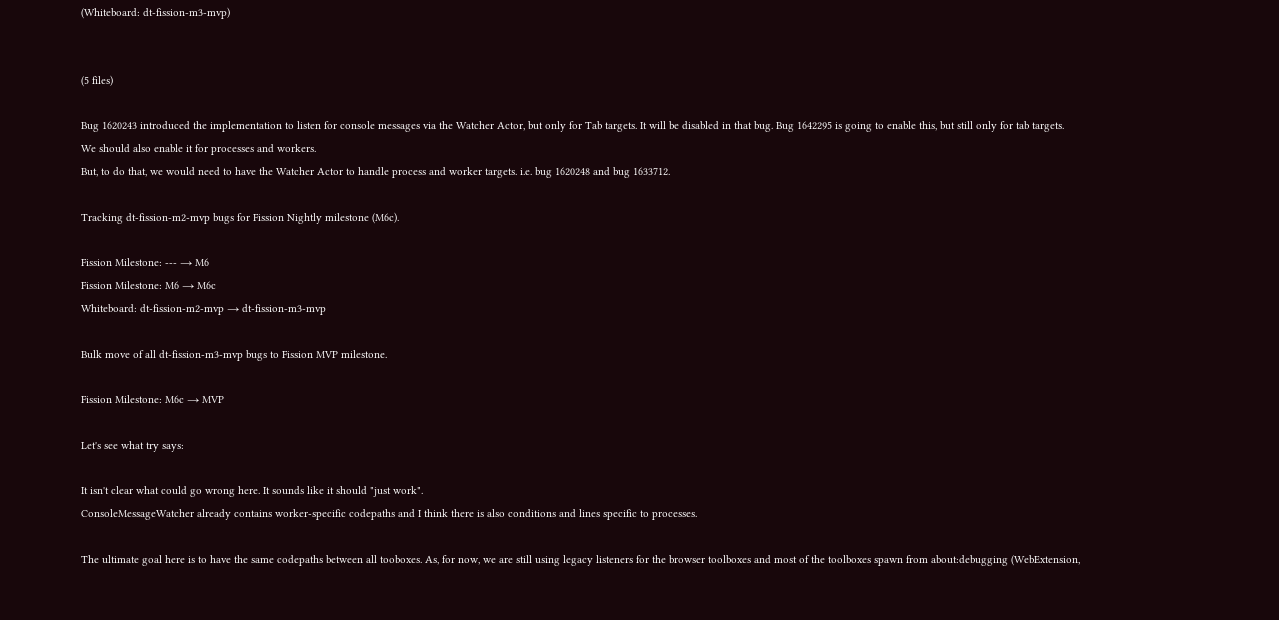(Whiteboard: dt-fission-m3-mvp)


(5 files)

Bug 1620243 introduced the implementation to listen for console messages via the Watcher Actor, but only for Tab targets. It will be disabled in that bug. Bug 1642295 is going to enable this, but still only for tab targets.
We should also enable it for processes and workers.
But, to do that, we would need to have the Watcher Actor to handle process and worker targets. i.e. bug 1620248 and bug 1633712.

Tracking dt-fission-m2-mvp bugs for Fission Nightly milestone (M6c).

Fission Milestone: --- → M6
Fission Milestone: M6 → M6c
Whiteboard: dt-fission-m2-mvp → dt-fission-m3-mvp

Bulk move of all dt-fission-m3-mvp bugs to Fission MVP milestone.

Fission Milestone: M6c → MVP

Let's see what try says:

It isn't clear what could go wrong here. It sounds like it should "just work".
ConsoleMessageWatcher already contains worker-specific codepaths and I think there is also conditions and lines specific to processes.

The ultimate goal here is to have the same codepaths between all tooboxes. As, for now, we are still using legacy listeners for the browser toolboxes and most of the toolboxes spawn from about:debugging (WebExtension,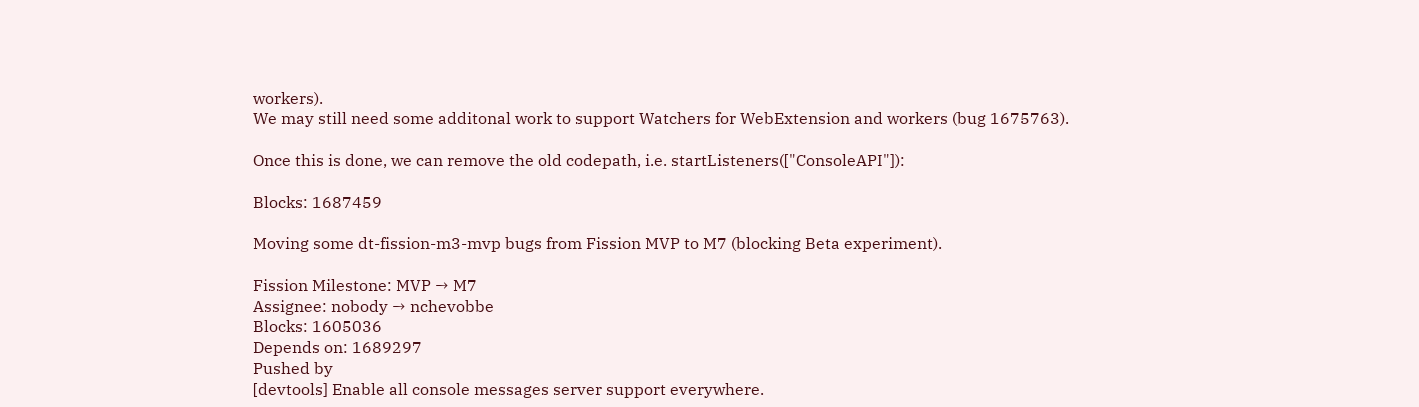workers).
We may still need some additonal work to support Watchers for WebExtension and workers (bug 1675763).

Once this is done, we can remove the old codepath, i.e. startListeners(["ConsoleAPI"]):

Blocks: 1687459

Moving some dt-fission-m3-mvp bugs from Fission MVP to M7 (blocking Beta experiment).

Fission Milestone: MVP → M7
Assignee: nobody → nchevobbe
Blocks: 1605036
Depends on: 1689297
Pushed by
[devtools] Enable all console messages server support everywhere.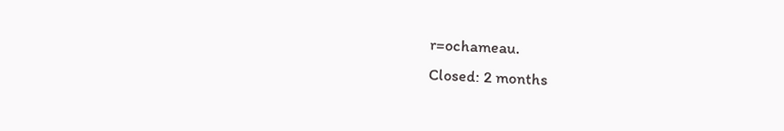r=ochameau.
Closed: 2 months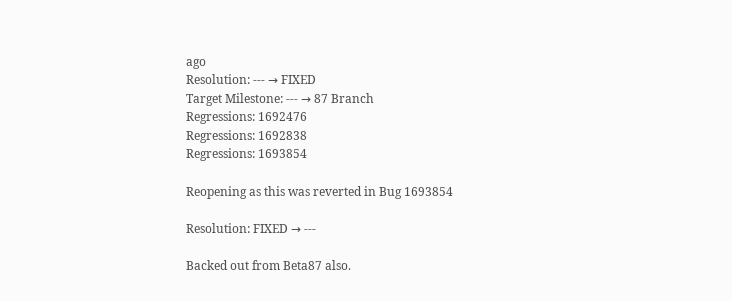ago
Resolution: --- → FIXED
Target Milestone: --- → 87 Branch
Regressions: 1692476
Regressions: 1692838
Regressions: 1693854

Reopening as this was reverted in Bug 1693854

Resolution: FIXED → ---

Backed out from Beta87 also.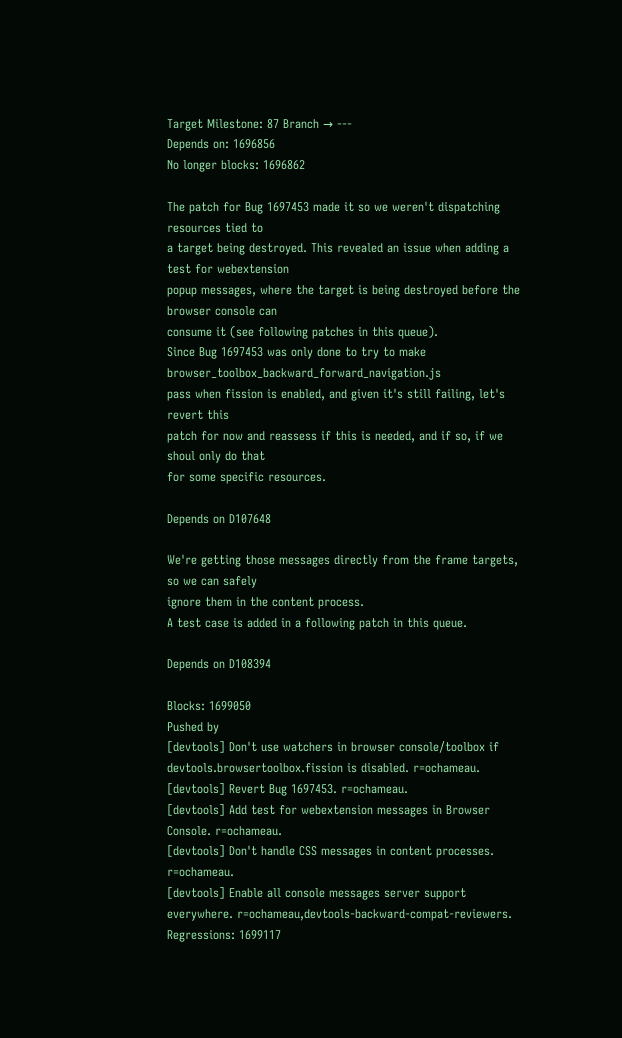Target Milestone: 87 Branch → ---
Depends on: 1696856
No longer blocks: 1696862

The patch for Bug 1697453 made it so we weren't dispatching resources tied to
a target being destroyed. This revealed an issue when adding a test for webextension
popup messages, where the target is being destroyed before the browser console can
consume it (see following patches in this queue).
Since Bug 1697453 was only done to try to make browser_toolbox_backward_forward_navigation.js
pass when fission is enabled, and given it's still failing, let's revert this
patch for now and reassess if this is needed, and if so, if we shoul only do that
for some specific resources.

Depends on D107648

We're getting those messages directly from the frame targets, so we can safely
ignore them in the content process.
A test case is added in a following patch in this queue.

Depends on D108394

Blocks: 1699050
Pushed by
[devtools] Don't use watchers in browser console/toolbox if devtools.browsertoolbox.fission is disabled. r=ochameau.
[devtools] Revert Bug 1697453. r=ochameau.
[devtools] Add test for webextension messages in Browser Console. r=ochameau.
[devtools] Don't handle CSS messages in content processes. r=ochameau.
[devtools] Enable all console messages server support everywhere. r=ochameau,devtools-backward-compat-reviewers.
Regressions: 1699117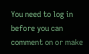You need to log in before you can comment on or make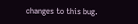changes to this bug.